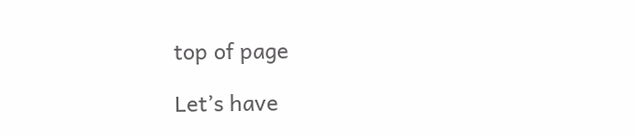top of page

Let’s have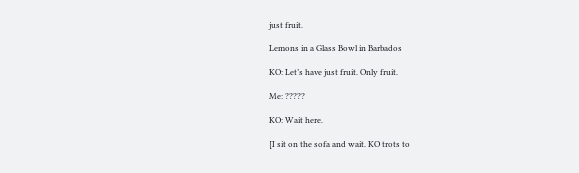just fruit.

Lemons in a Glass Bowl in Barbados

KO: Let’s have just fruit. Only fruit.

Me: ?????

KO: Wait here.

[I sit on the sofa and wait. KO trots to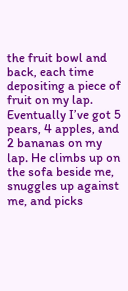the fruit bowl and back, each time depositing a piece of fruit on my lap. Eventually I’ve got 5 pears, 4 apples, and 2 bananas on my lap. He climbs up on the sofa beside me, snuggles up against me, and picks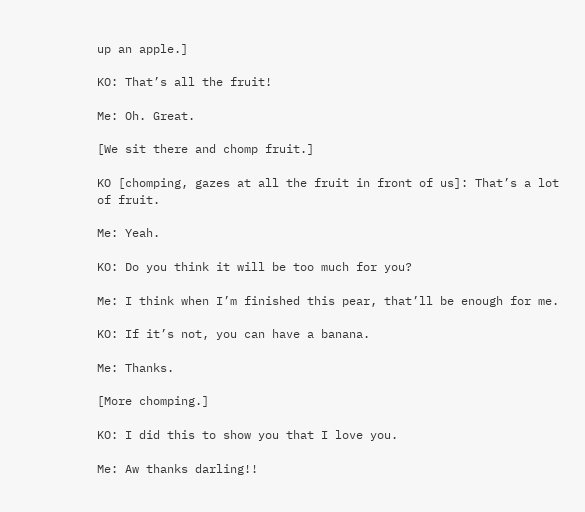up an apple.]

KO: That’s all the fruit!

Me: Oh. Great.

[We sit there and chomp fruit.]

KO [chomping, gazes at all the fruit in front of us]: That’s a lot of fruit.

Me: Yeah.

KO: Do you think it will be too much for you?

Me: I think when I’m finished this pear, that’ll be enough for me.

KO: If it’s not, you can have a banana.

Me: Thanks.

[More chomping.]

KO: I did this to show you that I love you.

Me: Aw thanks darling!!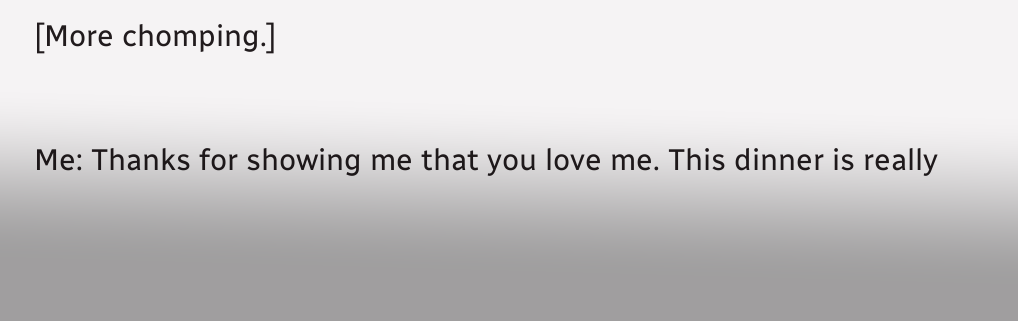[More chomping.]

Me: Thanks for showing me that you love me. This dinner is really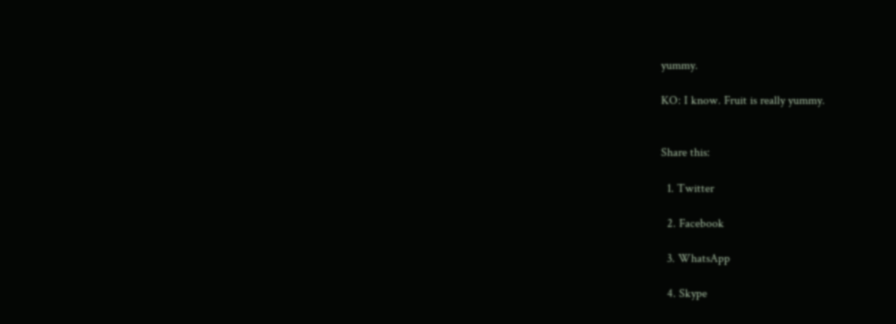yummy.

KO: I know. Fruit is really yummy.


Share this:

  1. Twitter

  2. Facebook

  3. WhatsApp

  4. Skype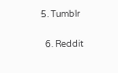5. Tumblr

  6. Reddit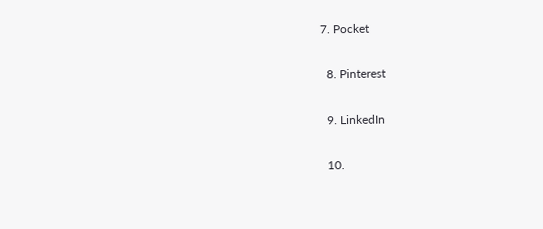7. Pocket

  8. Pinterest

  9. LinkedIn

  10.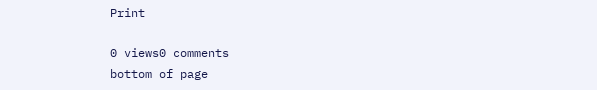Print

0 views0 comments
bottom of page